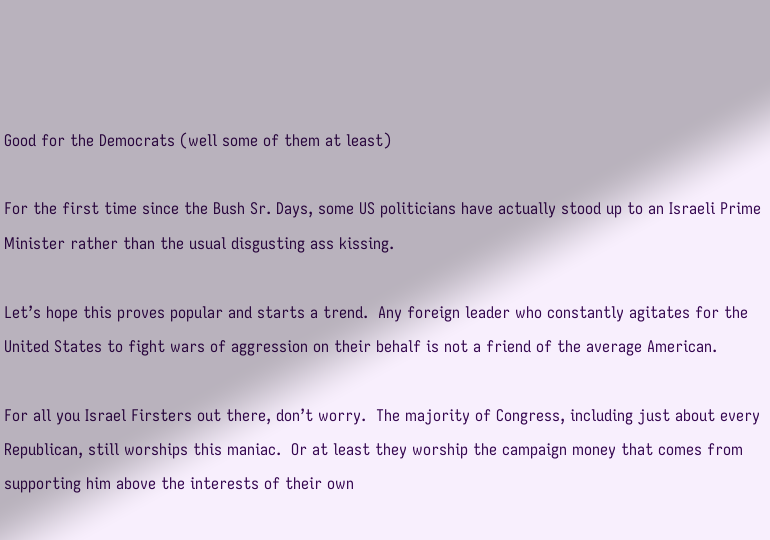Good for the Democrats (well some of them at least)

For the first time since the Bush Sr. Days, some US politicians have actually stood up to an Israeli Prime Minister rather than the usual disgusting ass kissing.

Let’s hope this proves popular and starts a trend.  Any foreign leader who constantly agitates for the United States to fight wars of aggression on their behalf is not a friend of the average American.

For all you Israel Firsters out there, don’t worry.  The majority of Congress, including just about every Republican, still worships this maniac.  Or at least they worship the campaign money that comes from supporting him above the interests of their own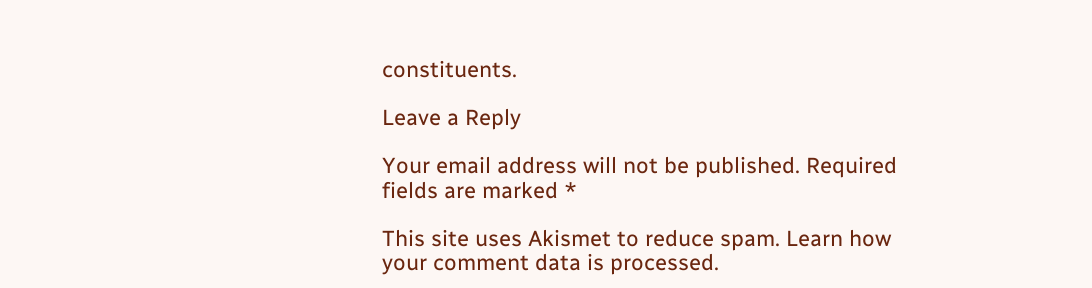constituents.

Leave a Reply

Your email address will not be published. Required fields are marked *

This site uses Akismet to reduce spam. Learn how your comment data is processed.